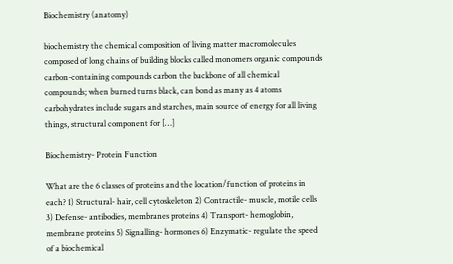Biochemistry (anatomy)

biochemistry the chemical composition of living matter macromolecules composed of long chains of building blocks called monomers organic compounds carbon-containing compounds carbon the backbone of all chemical compounds; when burned turns black, can bond as many as 4 atoms carbohydrates include sugars and starches, main source of energy for all living things, structural component for […]

Biochemistry- Protein Function

What are the 6 classes of proteins and the location/function of proteins in each? 1) Structural- hair, cell cytoskeleton 2) Contractile- muscle, motile cells 3) Defense- antibodies, membranes proteins 4) Transport- hemoglobin, membrane proteins 5) Signalling- hormones 6) Enzymatic- regulate the speed of a biochemical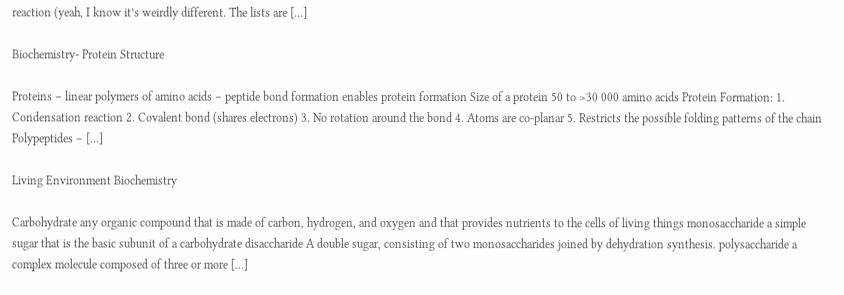reaction (yeah, I know it’s weirdly different. The lists are […]

Biochemistry- Protein Structure

Proteins – linear polymers of amino acids – peptide bond formation enables protein formation Size of a protein 50 to >30 000 amino acids Protein Formation: 1. Condensation reaction 2. Covalent bond (shares electrons) 3. No rotation around the bond 4. Atoms are co-planar 5. Restricts the possible folding patterns of the chain Polypeptides – […]

Living Environment Biochemistry

Carbohydrate any organic compound that is made of carbon, hydrogen, and oxygen and that provides nutrients to the cells of living things monosaccharide a simple sugar that is the basic subunit of a carbohydrate disaccharide A double sugar, consisting of two monosaccharides joined by dehydration synthesis. polysaccharide a complex molecule composed of three or more […]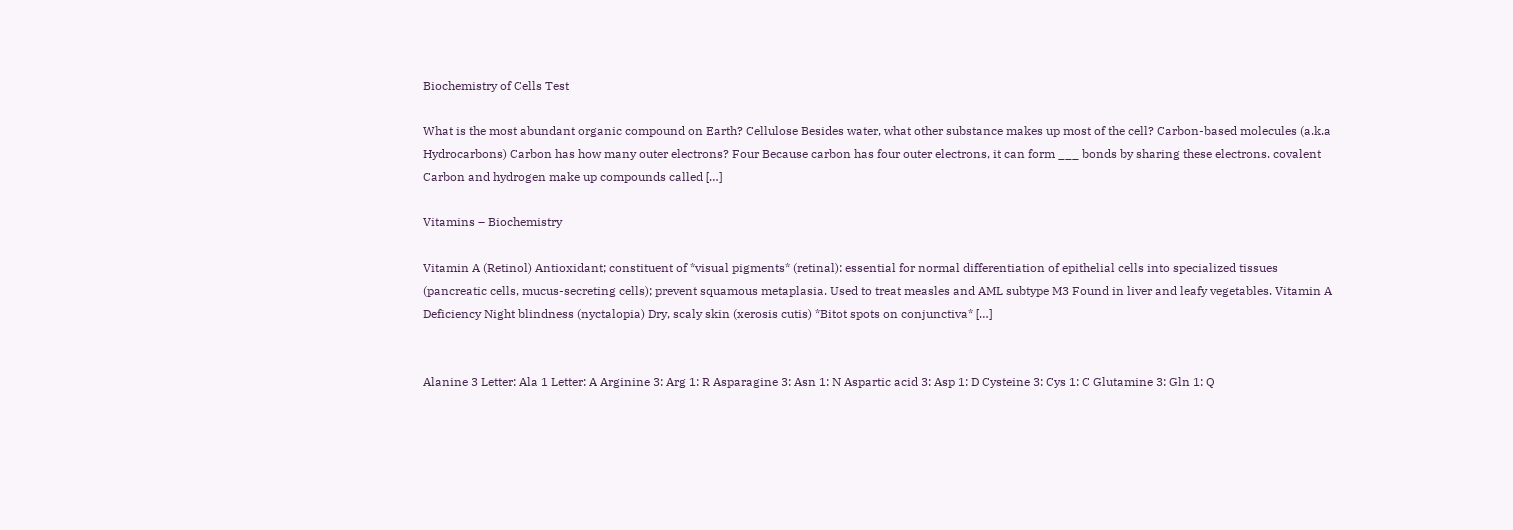Biochemistry of Cells Test

What is the most abundant organic compound on Earth? Cellulose Besides water, what other substance makes up most of the cell? Carbon-based molecules (a.k.a Hydrocarbons) Carbon has how many outer electrons? Four Because carbon has four outer electrons, it can form ___ bonds by sharing these electrons. covalent Carbon and hydrogen make up compounds called […]

Vitamins – Biochemistry

Vitamin A (Retinol) Antioxidant; constituent of *visual pigments* (retinal): essential for normal differentiation of epithelial cells into specialized tissues (pancreatic cells, mucus-secreting cells); prevent squamous metaplasia. Used to treat measles and AML subtype M3 Found in liver and leafy vegetables. Vitamin A Deficiency Night blindness (nyctalopia) Dry, scaly skin (xerosis cutis) *Bitot spots on conjunctiva* […]


Alanine 3 Letter: Ala 1 Letter: A Arginine 3: Arg 1: R Asparagine 3: Asn 1: N Aspartic acid 3: Asp 1: D Cysteine 3: Cys 1: C Glutamine 3: Gln 1: Q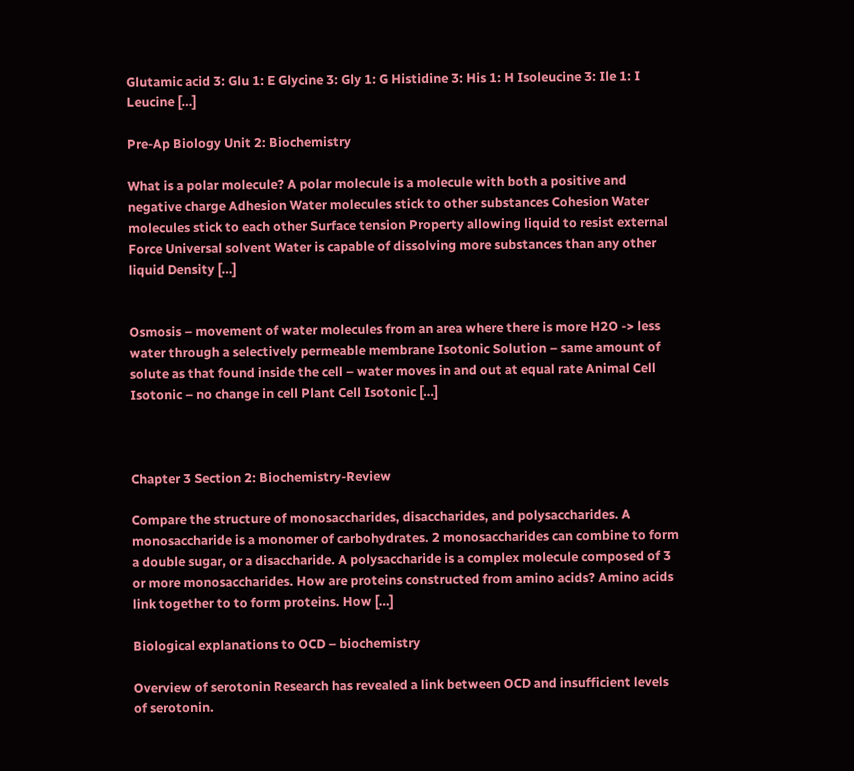Glutamic acid 3: Glu 1: E Glycine 3: Gly 1: G Histidine 3: His 1: H Isoleucine 3: Ile 1: I Leucine […]

Pre-Ap Biology Unit 2: Biochemistry

What is a polar molecule? A polar molecule is a molecule with both a positive and negative charge Adhesion Water molecules stick to other substances Cohesion Water molecules stick to each other Surface tension Property allowing liquid to resist external Force Universal solvent Water is capable of dissolving more substances than any other liquid Density […]


Osmosis – movement of water molecules from an area where there is more H2O -> less water through a selectively permeable membrane Isotonic Solution – same amount of solute as that found inside the cell – water moves in and out at equal rate Animal Cell Isotonic – no change in cell Plant Cell Isotonic […]



Chapter 3 Section 2: Biochemistry-Review

Compare the structure of monosaccharides, disaccharides, and polysaccharides. A monosaccharide is a monomer of carbohydrates. 2 monosaccharides can combine to form a double sugar, or a disaccharide. A polysaccharide is a complex molecule composed of 3 or more monosaccharides. How are proteins constructed from amino acids? Amino acids link together to to form proteins. How […]

Biological explanations to OCD – biochemistry

Overview of serotonin Research has revealed a link between OCD and insufficient levels of serotonin.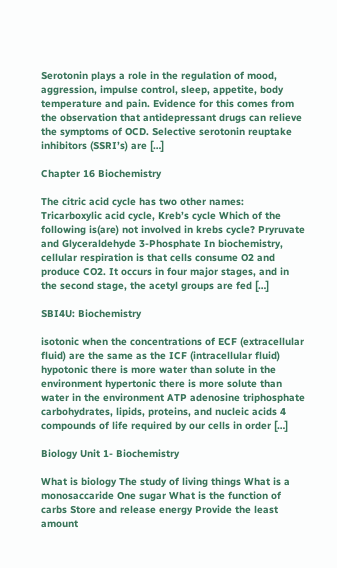Serotonin plays a role in the regulation of mood, aggression, impulse control, sleep, appetite, body temperature and pain. Evidence for this comes from the observation that antidepressant drugs can relieve the symptoms of OCD. Selective serotonin reuptake inhibitors (SSRI’s) are […]

Chapter 16 Biochemistry

The citric acid cycle has two other names: Tricarboxylic acid cycle, Kreb’s cycle Which of the following is(are) not involved in krebs cycle? Pryruvate and Glyceraldehyde 3-Phosphate In biochemistry, cellular respiration is that cells consume O2 and produce CO2. It occurs in four major stages, and in the second stage, the acetyl groups are fed […]

SBI4U: Biochemistry

isotonic when the concentrations of ECF (extracellular fluid) are the same as the ICF (intracellular fluid) hypotonic there is more water than solute in the environment hypertonic there is more solute than water in the environment ATP adenosine triphosphate carbohydrates, lipids, proteins, and nucleic acids 4 compounds of life required by our cells in order […]

Biology Unit 1- Biochemistry

What is biology The study of living things What is a monosaccaride One sugar What is the function of carbs Store and release energy Provide the least amount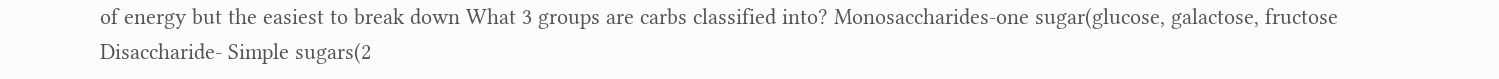of energy but the easiest to break down What 3 groups are carbs classified into? Monosaccharides-one sugar(glucose, galactose, fructose Disaccharide- Simple sugars(2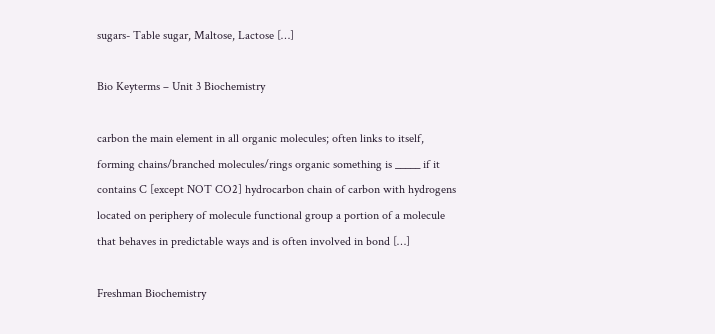sugars- Table sugar, Maltose, Lactose […]

Bio Keyterms – Unit 3 Biochemistry

carbon the main element in all organic molecules; often links to itself, forming chains/branched molecules/rings organic something is _____ if it contains C [except NOT CO2] hydrocarbon chain of carbon with hydrogens located on periphery of molecule functional group a portion of a molecule that behaves in predictable ways and is often involved in bond […]

Freshman Biochemistry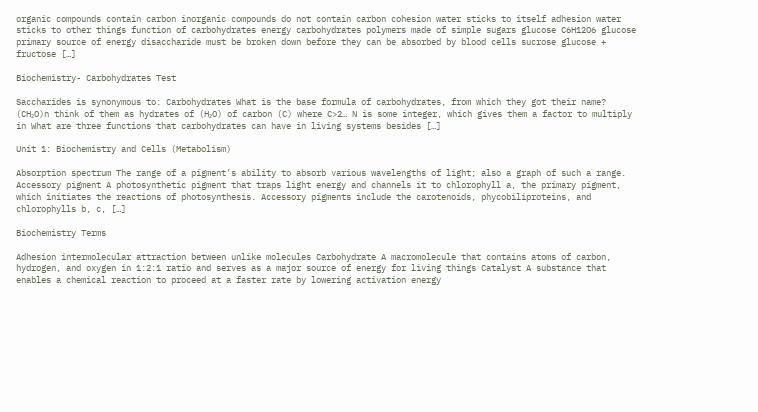organic compounds contain carbon inorganic compounds do not contain carbon cohesion water sticks to itself adhesion water sticks to other things function of carbohydrates energy carbohydrates polymers made of simple sugars glucose C6H12O6 glucose primary source of energy disaccharide must be broken down before they can be absorbed by blood cells sucrose glucose + fructose […]

Biochemistry- Carbohydrates Test

Saccharides is synonymous to: Carbohydrates What is the base formula of carbohydrates, from which they got their name? (CH₂O)n think of them as hydrates of (H₂O) of carbon (C) where C>2… N is some integer, which gives them a factor to multiply in What are three functions that carbohydrates can have in living systems besides […]

Unit 1: Biochemistry and Cells (Metabolism)

Absorption spectrum The range of a pigment’s ability to absorb various wavelengths of light; also a graph of such a range. Accessory pigment A photosynthetic pigment that traps light energy and channels it to chlorophyll a, the primary pigment, which initiates the reactions of photosynthesis. Accessory pigments include the carotenoids, phycobiliproteins, and chlorophylls b, c, […]

Biochemistry Terms

Adhesion intermolecular attraction between unlike molecules Carbohydrate A macromolecule that contains atoms of carbon, hydrogen, and oxygen in 1:2:1 ratio and serves as a major source of energy for living things Catalyst A substance that enables a chemical reaction to proceed at a faster rate by lowering activation energy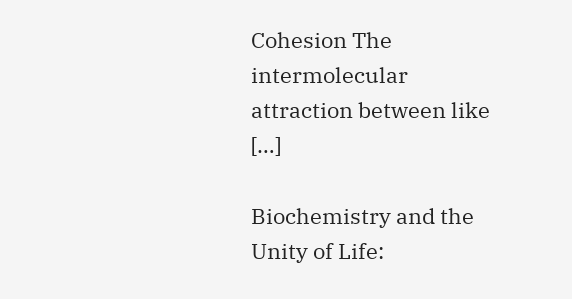Cohesion The intermolecular attraction between like […]

Biochemistry and the Unity of Life: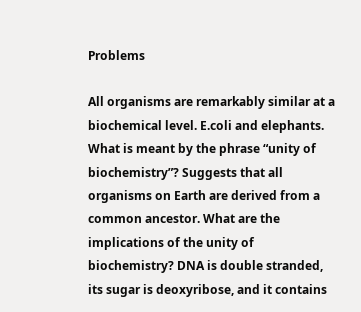Problems

All organisms are remarkably similar at a biochemical level. E.coli and elephants. What is meant by the phrase “unity of biochemistry”? Suggests that all organisms on Earth are derived from a common ancestor. What are the implications of the unity of biochemistry? DNA is double stranded, its sugar is deoxyribose, and it contains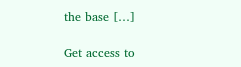the base […]

Get access to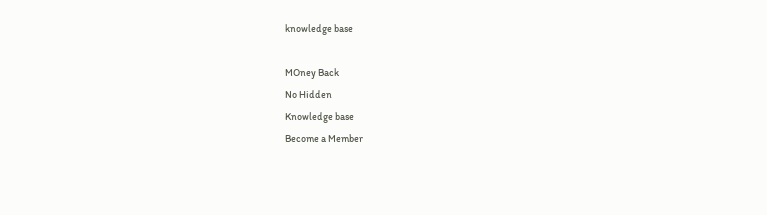knowledge base

MOney Back
No Hidden
Knowledge base
Become a Member